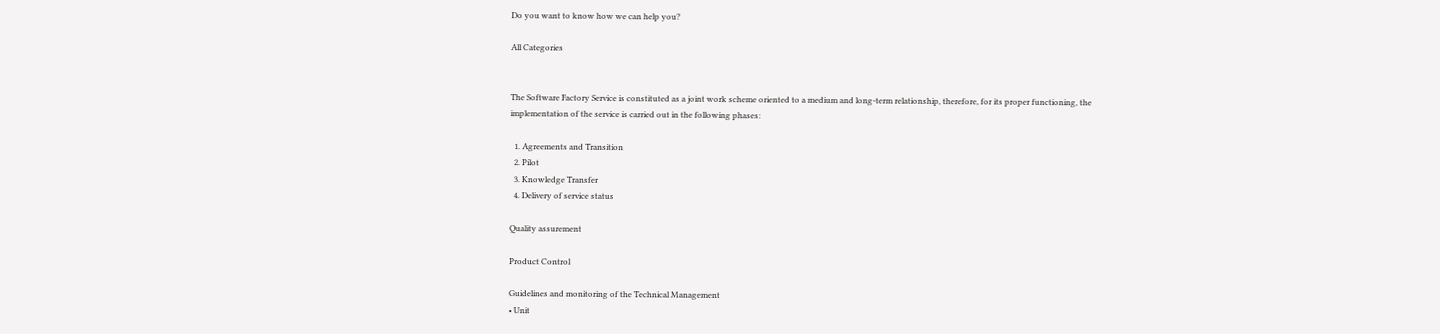Do you want to know how we can help you?

All Categories


The Software Factory Service is constituted as a joint work scheme oriented to a medium and long-term relationship, therefore, for its proper functioning, the implementation of the service is carried out in the following phases:

  1. Agreements and Transition
  2. Pilot
  3. Knowledge Transfer
  4. Delivery of service status

Quality assurement

Product Control

Guidelines and monitoring of the Technical Management
• Unit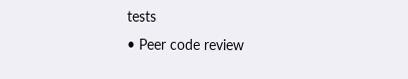tests
• Peer code review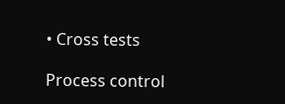• Cross tests

Process control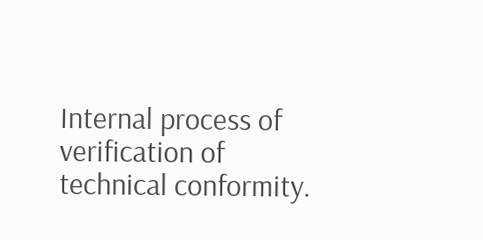Internal process of verification of technical conformity.